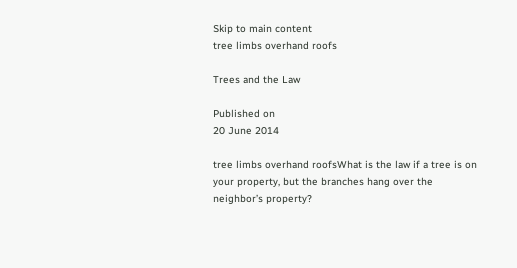Skip to main content
tree limbs overhand roofs

Trees and the Law

Published on
20 June 2014

tree limbs overhand roofsWhat is the law if a tree is on your property, but the branches hang over the neighbor’s property?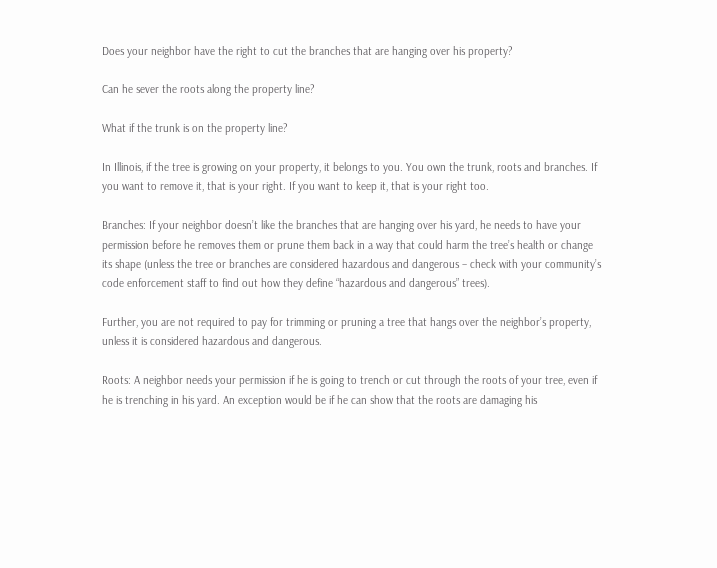Does your neighbor have the right to cut the branches that are hanging over his property?

Can he sever the roots along the property line?

What if the trunk is on the property line?

In Illinois, if the tree is growing on your property, it belongs to you. You own the trunk, roots and branches. If you want to remove it, that is your right. If you want to keep it, that is your right too.

Branches: If your neighbor doesn’t like the branches that are hanging over his yard, he needs to have your permission before he removes them or prune them back in a way that could harm the tree’s health or change its shape (unless the tree or branches are considered hazardous and dangerous – check with your community’s code enforcement staff to find out how they define “hazardous and dangerous” trees).

Further, you are not required to pay for trimming or pruning a tree that hangs over the neighbor’s property, unless it is considered hazardous and dangerous.

Roots: A neighbor needs your permission if he is going to trench or cut through the roots of your tree, even if he is trenching in his yard. An exception would be if he can show that the roots are damaging his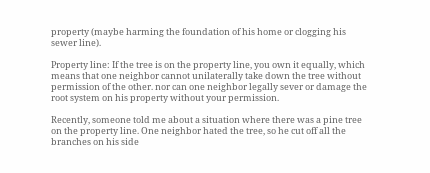property (maybe harming the foundation of his home or clogging his sewer line).

Property line: If the tree is on the property line, you own it equally, which means that one neighbor cannot unilaterally take down the tree without permission of the other. nor can one neighbor legally sever or damage the root system on his property without your permission.

Recently, someone told me about a situation where there was a pine tree on the property line. One neighbor hated the tree, so he cut off all the branches on his side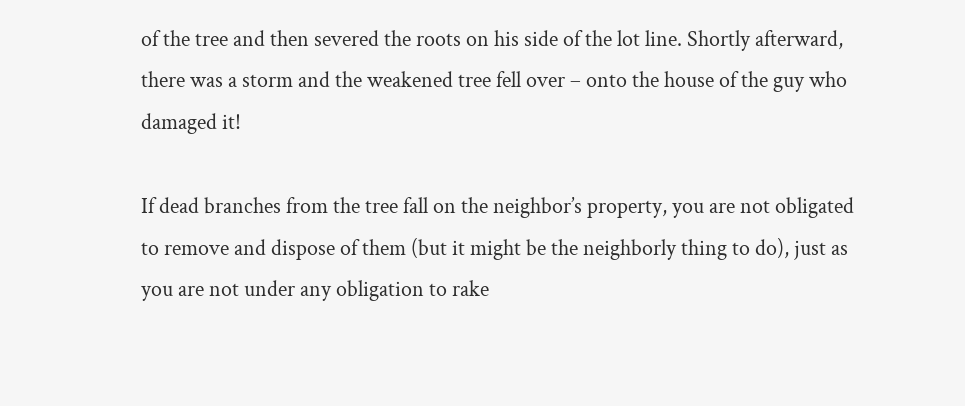of the tree and then severed the roots on his side of the lot line. Shortly afterward, there was a storm and the weakened tree fell over – onto the house of the guy who damaged it!

If dead branches from the tree fall on the neighbor’s property, you are not obligated to remove and dispose of them (but it might be the neighborly thing to do), just as you are not under any obligation to rake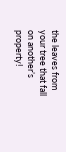the leaves from your tree that fall on another’s property!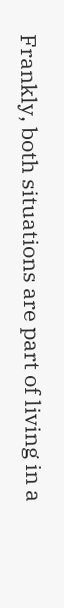Frankly, both situations are part of living in a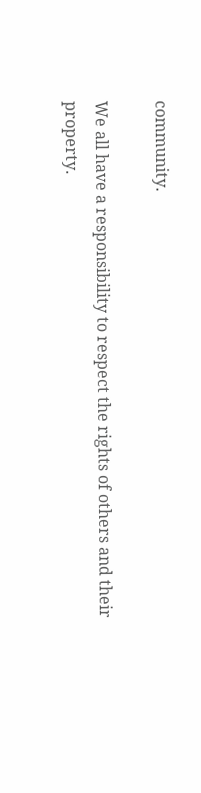community.

We all have a responsibility to respect the rights of others and their property.